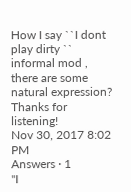How I say ``I dont play dirty `` informal mod , there are some natural expression? Thanks for listening!
Nov 30, 2017 8:02 PM
Answers · 1
"I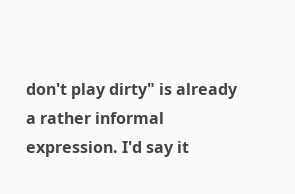don't play dirty" is already a rather informal expression. I'd say it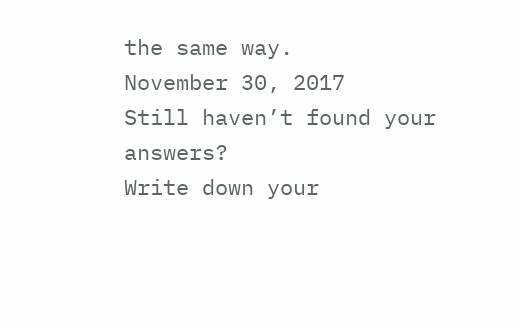the same way.
November 30, 2017
Still haven’t found your answers?
Write down your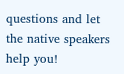questions and let the native speakers help you!